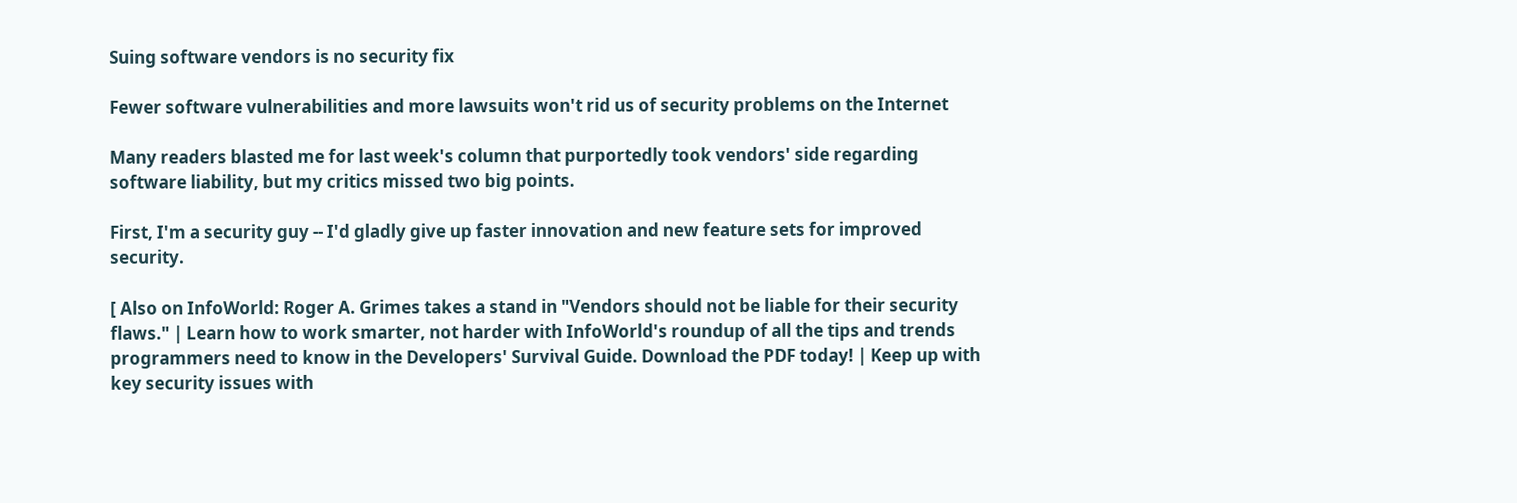Suing software vendors is no security fix

Fewer software vulnerabilities and more lawsuits won't rid us of security problems on the Internet

Many readers blasted me for last week's column that purportedly took vendors' side regarding software liability, but my critics missed two big points.

First, I'm a security guy -- I'd gladly give up faster innovation and new feature sets for improved security.

[ Also on InfoWorld: Roger A. Grimes takes a stand in "Vendors should not be liable for their security flaws." | Learn how to work smarter, not harder with InfoWorld's roundup of all the tips and trends programmers need to know in the Developers' Survival Guide. Download the PDF today! | Keep up with key security issues with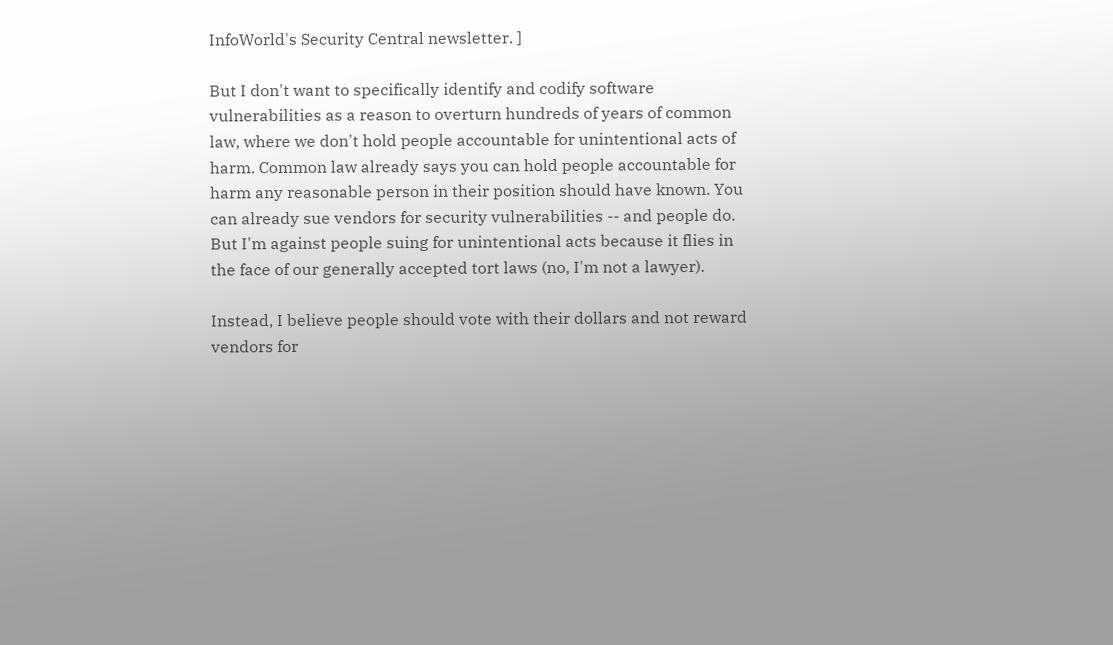InfoWorld's Security Central newsletter. ]

But I don't want to specifically identify and codify software vulnerabilities as a reason to overturn hundreds of years of common law, where we don't hold people accountable for unintentional acts of harm. Common law already says you can hold people accountable for harm any reasonable person in their position should have known. You can already sue vendors for security vulnerabilities -- and people do. But I'm against people suing for unintentional acts because it flies in the face of our generally accepted tort laws (no, I'm not a lawyer).

Instead, I believe people should vote with their dollars and not reward vendors for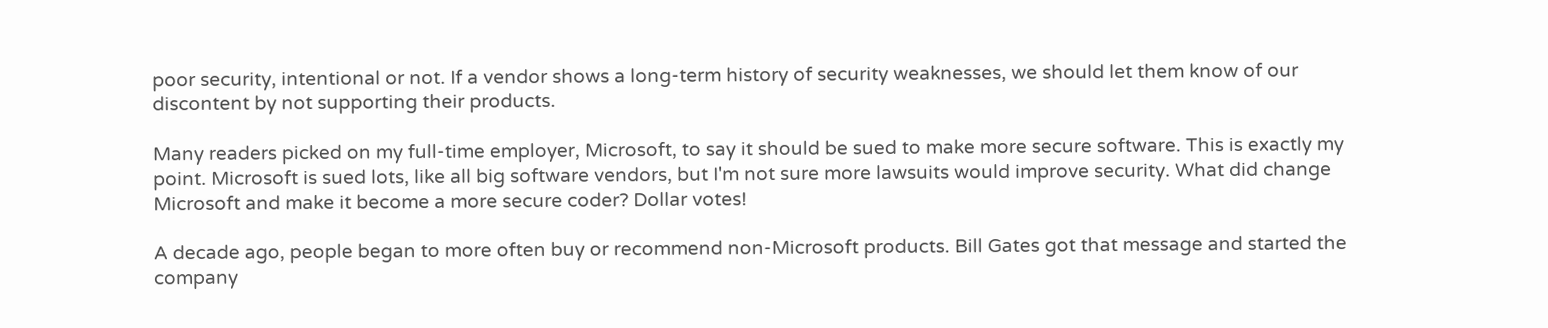poor security, intentional or not. If a vendor shows a long-term history of security weaknesses, we should let them know of our discontent by not supporting their products.

Many readers picked on my full-time employer, Microsoft, to say it should be sued to make more secure software. This is exactly my point. Microsoft is sued lots, like all big software vendors, but I'm not sure more lawsuits would improve security. What did change Microsoft and make it become a more secure coder? Dollar votes!

A decade ago, people began to more often buy or recommend non-Microsoft products. Bill Gates got that message and started the company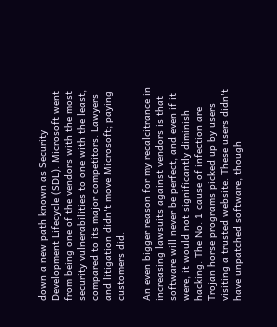down a new path known as Security Development Lifecycle (SDL). Microsoft went from being one of the vendors with the most security vulnerabilities to one with the least, compared to its major competitors. Lawyers and litigation didn't move Microsoft; paying customers did.

An even bigger reason for my recalcitrance in increasing lawsuits against vendors is that software will never be perfect, and even if it were, it would not significantly diminish hacking. The No. 1 cause of infection are Trojan horse programs picked up by users visiting a trusted website. These users didn't have unpatched software, though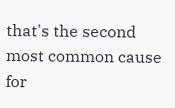that's the second most common cause for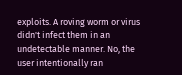exploits. A roving worm or virus didn't infect them in an undetectable manner. No, the user intentionally ran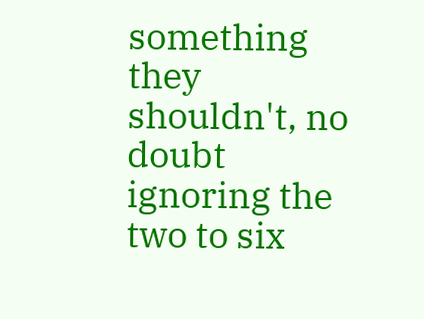something they shouldn't, no doubt ignoring the two to six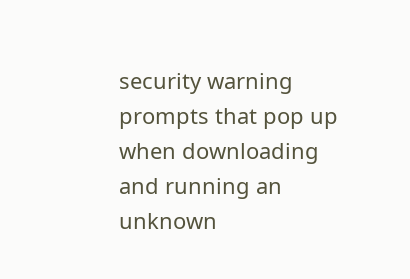security warning prompts that pop up when downloading and running an unknown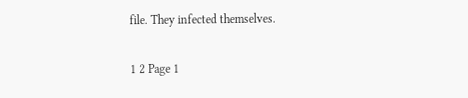file. They infected themselves.

1 2 Page 1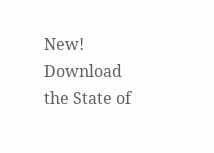New! Download the State of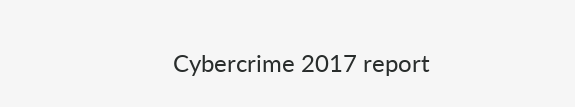Cybercrime 2017 report